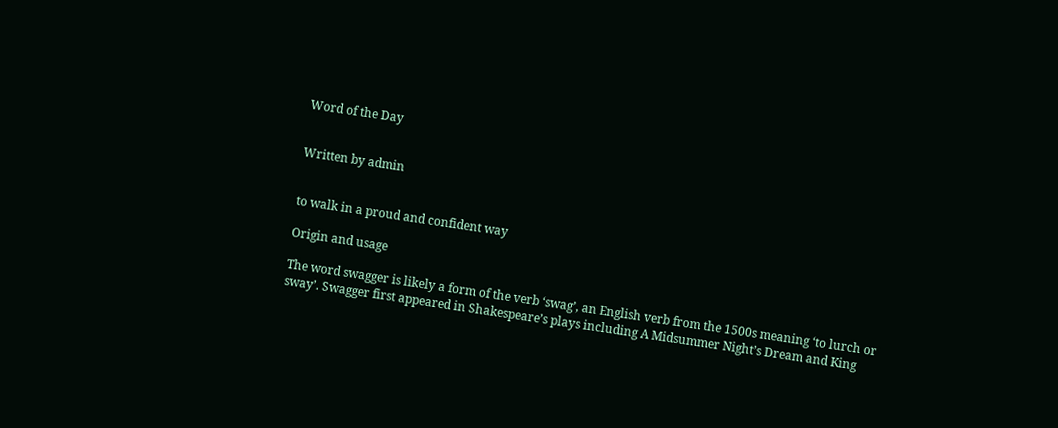Word of the Day


Written by admin


to walk in a proud and confident way

Origin and usage

The word swagger is likely a form of the verb ‘swag’, an English verb from the 1500s meaning ‘to lurch or sway’. Swagger first appeared in Shakespeare’s plays including A Midsummer Night’s Dream and King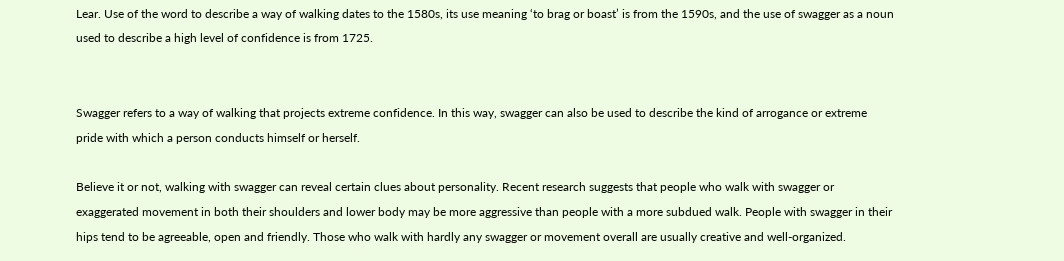Lear. Use of the word to describe a way of walking dates to the 1580s, its use meaning ‘to brag or boast’ is from the 1590s, and the use of swagger as a noun used to describe a high level of confidence is from 1725.


Swagger refers to a way of walking that projects extreme confidence. In this way, swagger can also be used to describe the kind of arrogance or extreme pride with which a person conducts himself or herself.

Believe it or not, walking with swagger can reveal certain clues about personality. Recent research suggests that people who walk with swagger or exaggerated movement in both their shoulders and lower body may be more aggressive than people with a more subdued walk. People with swagger in their hips tend to be agreeable, open and friendly. Those who walk with hardly any swagger or movement overall are usually creative and well-organized.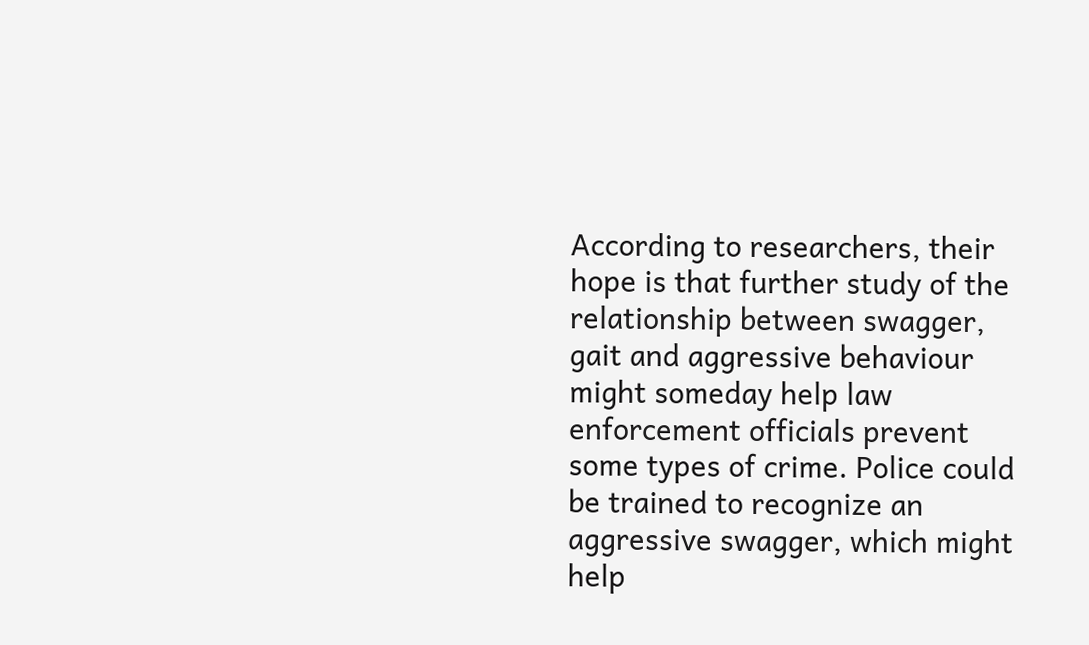According to researchers, their hope is that further study of the relationship between swagger, gait and aggressive behaviour might someday help law enforcement officials prevent some types of crime. Police could be trained to recognize an aggressive swagger, which might help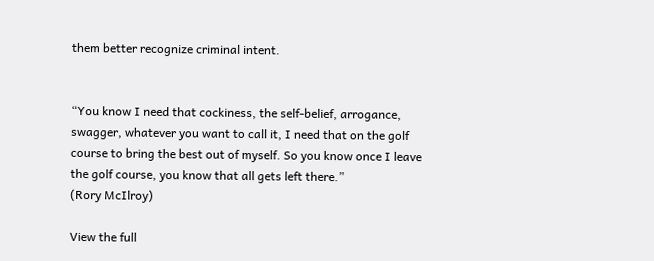them better recognize criminal intent.


“You know I need that cockiness, the self-belief, arrogance, swagger, whatever you want to call it, I need that on the golf course to bring the best out of myself. So you know once I leave the golf course, you know that all gets left there.”
(Rory McIlroy)

View the full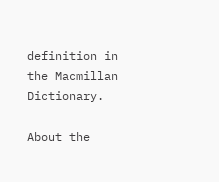definition in the Macmillan Dictionary.

About the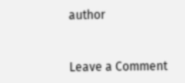author



Leave a Comment